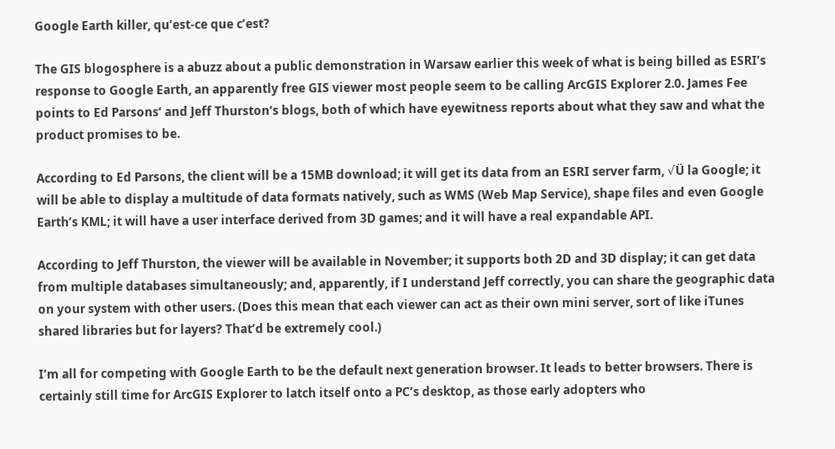Google Earth killer, qu’est-ce que c’est?

The GIS blogosphere is a abuzz about a public demonstration in Warsaw earlier this week of what is being billed as ESRI’s response to Google Earth, an apparently free GIS viewer most people seem to be calling ArcGIS Explorer 2.0. James Fee points to Ed Parsons‘ and Jeff Thurston‘s blogs, both of which have eyewitness reports about what they saw and what the product promises to be.

According to Ed Parsons, the client will be a 15MB download; it will get its data from an ESRI server farm, √Ü la Google; it will be able to display a multitude of data formats natively, such as WMS (Web Map Service), shape files and even Google Earth’s KML; it will have a user interface derived from 3D games; and it will have a real expandable API.

According to Jeff Thurston, the viewer will be available in November; it supports both 2D and 3D display; it can get data from multiple databases simultaneously; and, apparently, if I understand Jeff correctly, you can share the geographic data on your system with other users. (Does this mean that each viewer can act as their own mini server, sort of like iTunes shared libraries but for layers? That’d be extremely cool.)

I’m all for competing with Google Earth to be the default next generation browser. It leads to better browsers. There is certainly still time for ArcGIS Explorer to latch itself onto a PC’s desktop, as those early adopters who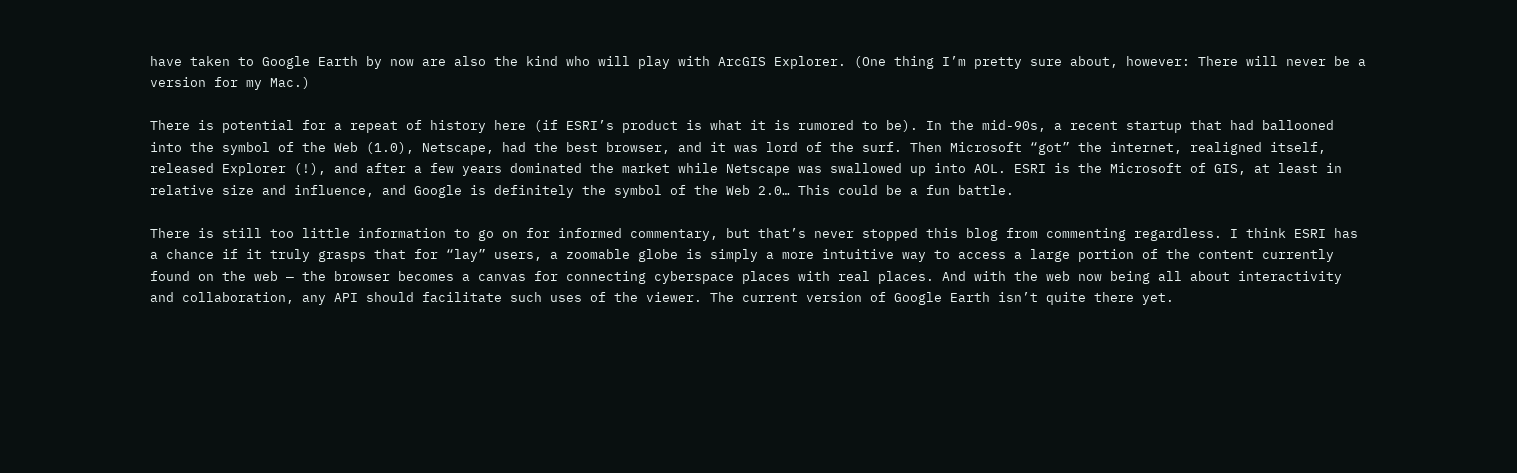have taken to Google Earth by now are also the kind who will play with ArcGIS Explorer. (One thing I’m pretty sure about, however: There will never be a version for my Mac.)

There is potential for a repeat of history here (if ESRI’s product is what it is rumored to be). In the mid-90s, a recent startup that had ballooned into the symbol of the Web (1.0), Netscape, had the best browser, and it was lord of the surf. Then Microsoft “got” the internet, realigned itself, released Explorer (!), and after a few years dominated the market while Netscape was swallowed up into AOL. ESRI is the Microsoft of GIS, at least in relative size and influence, and Google is definitely the symbol of the Web 2.0… This could be a fun battle.

There is still too little information to go on for informed commentary, but that’s never stopped this blog from commenting regardless. I think ESRI has a chance if it truly grasps that for “lay” users, a zoomable globe is simply a more intuitive way to access a large portion of the content currently found on the web — the browser becomes a canvas for connecting cyberspace places with real places. And with the web now being all about interactivity and collaboration, any API should facilitate such uses of the viewer. The current version of Google Earth isn’t quite there yet.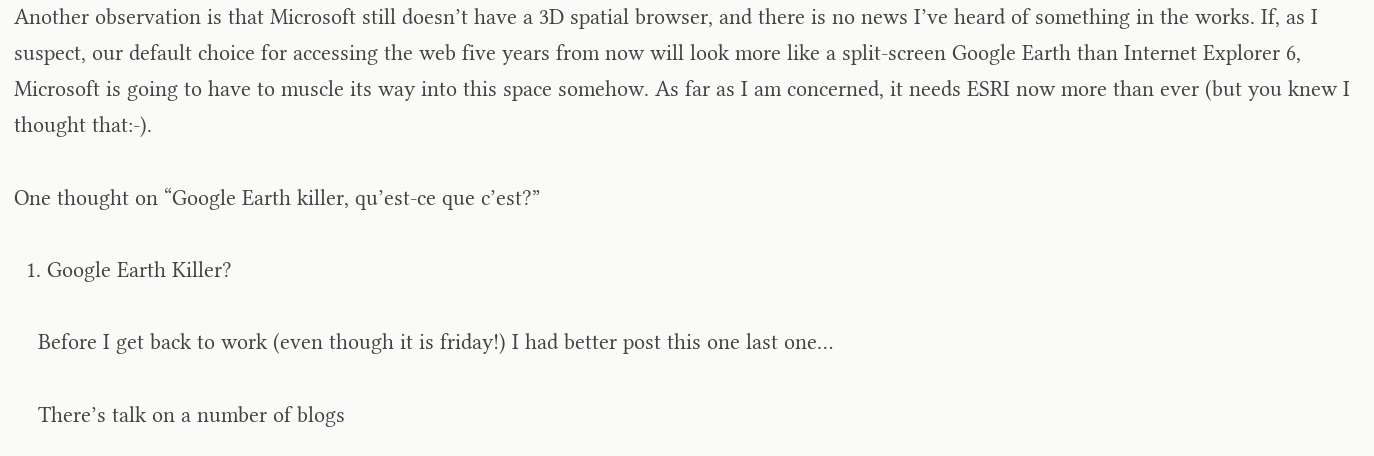Another observation is that Microsoft still doesn’t have a 3D spatial browser, and there is no news I’ve heard of something in the works. If, as I suspect, our default choice for accessing the web five years from now will look more like a split-screen Google Earth than Internet Explorer 6, Microsoft is going to have to muscle its way into this space somehow. As far as I am concerned, it needs ESRI now more than ever (but you knew I thought that:-).

One thought on “Google Earth killer, qu’est-ce que c’est?”

  1. Google Earth Killer?

    Before I get back to work (even though it is friday!) I had better post this one last one…

    There’s talk on a number of blogs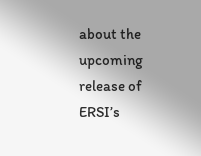about the upcoming release of ERSI’s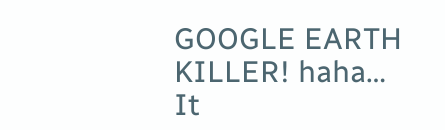GOOGLE EARTH KILLER! haha… It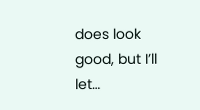does look good, but I’ll let…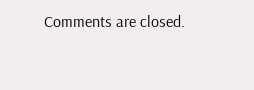Comments are closed.